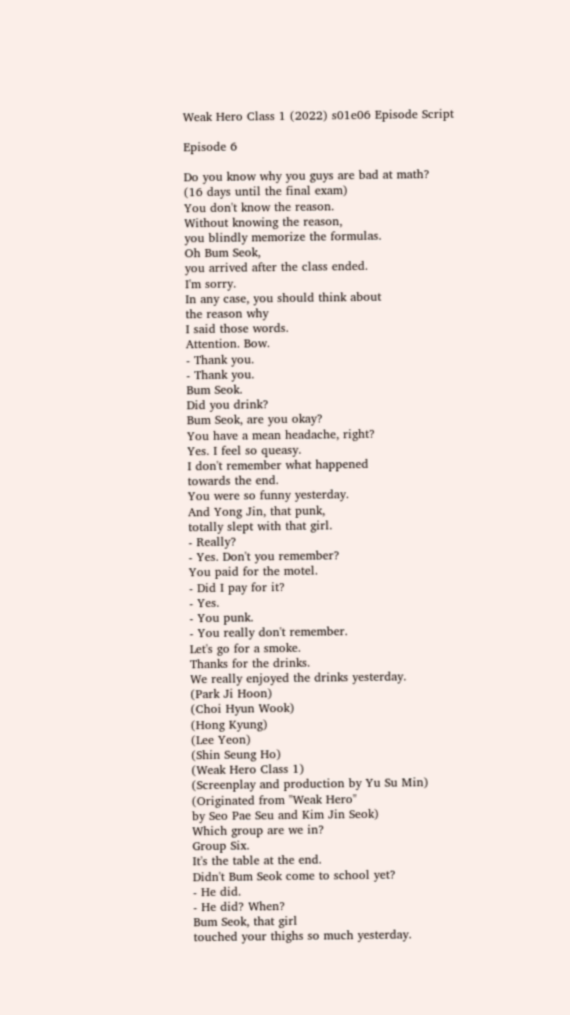Weak Hero Class 1 (2022) s01e06 Episode Script

Episode 6

Do you know why you guys are bad at math?
(16 days until the final exam)
You don't know the reason.
Without knowing the reason,
you blindly memorize the formulas.
Oh Bum Seok,
you arrived after the class ended.
I'm sorry.
In any case, you should think about
the reason why
I said those words.
Attention. Bow.
- Thank you.
- Thank you.
Bum Seok.
Did you drink?
Bum Seok, are you okay?
You have a mean headache, right?
Yes. I feel so queasy.
I don't remember what happened
towards the end.
You were so funny yesterday.
And Yong Jin, that punk,
totally slept with that girl.
- Really?
- Yes. Don't you remember?
You paid for the motel.
- Did I pay for it?
- Yes.
- You punk.
- You really don't remember.
Let's go for a smoke.
Thanks for the drinks.
We really enjoyed the drinks yesterday.
(Park Ji Hoon)
(Choi Hyun Wook)
(Hong Kyung)
(Lee Yeon)
(Shin Seung Ho)
(Weak Hero Class 1)
(Screenplay and production by Yu Su Min)
(Originated from "Weak Hero"
by Seo Pae Seu and Kim Jin Seok)
Which group are we in?
Group Six.
It's the table at the end.
Didn't Bum Seok come to school yet?
- He did.
- He did? When?
Bum Seok, that girl
touched your thighs so much yesterday.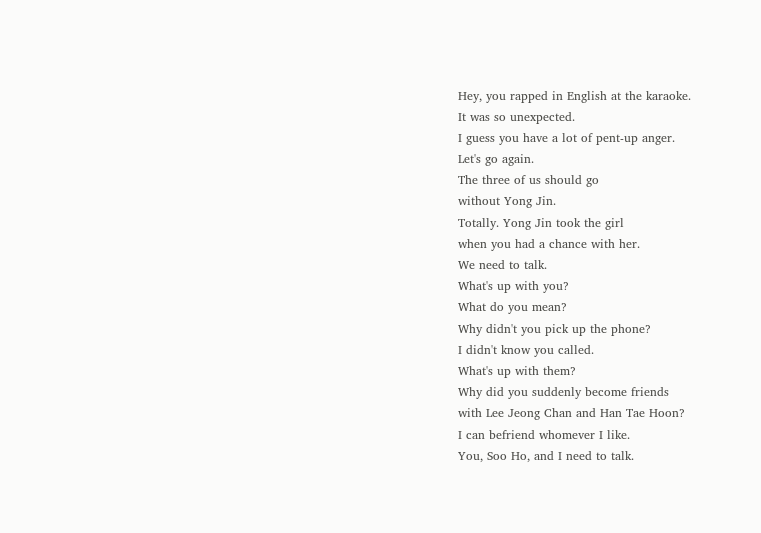Hey, you rapped in English at the karaoke.
It was so unexpected.
I guess you have a lot of pent-up anger.
Let's go again.
The three of us should go
without Yong Jin.
Totally. Yong Jin took the girl
when you had a chance with her.
We need to talk.
What's up with you?
What do you mean?
Why didn't you pick up the phone?
I didn't know you called.
What's up with them?
Why did you suddenly become friends
with Lee Jeong Chan and Han Tae Hoon?
I can befriend whomever I like.
You, Soo Ho, and I need to talk.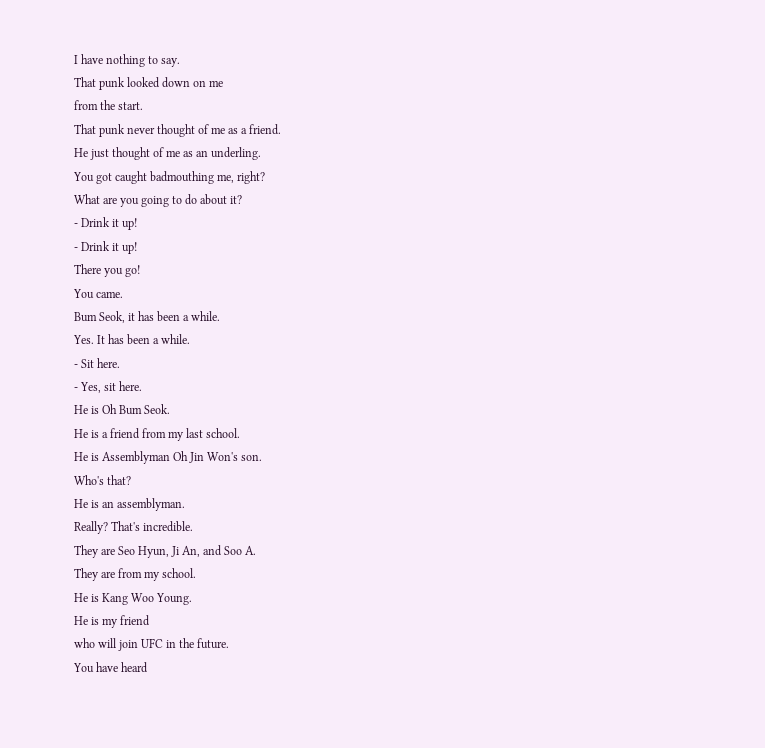I have nothing to say.
That punk looked down on me
from the start.
That punk never thought of me as a friend.
He just thought of me as an underling.
You got caught badmouthing me, right?
What are you going to do about it?
- Drink it up!
- Drink it up!
There you go!
You came.
Bum Seok, it has been a while.
Yes. It has been a while.
- Sit here.
- Yes, sit here.
He is Oh Bum Seok.
He is a friend from my last school.
He is Assemblyman Oh Jin Won's son.
Who's that?
He is an assemblyman.
Really? That's incredible.
They are Seo Hyun, Ji An, and Soo A.
They are from my school.
He is Kang Woo Young.
He is my friend
who will join UFC in the future.
You have heard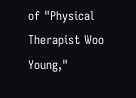of "Physical Therapist Woo Young,"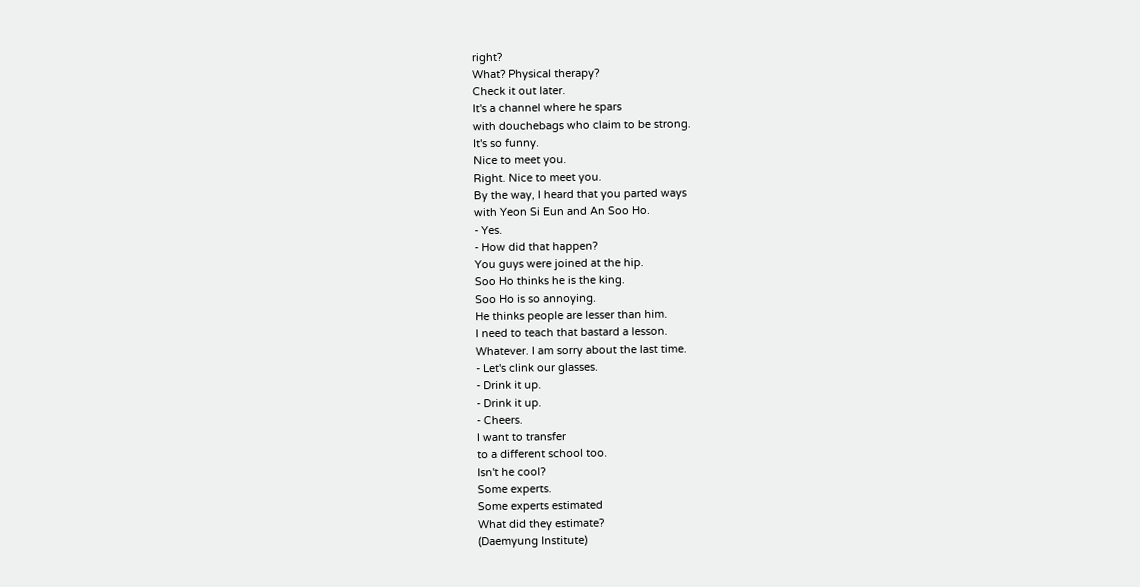right?
What? Physical therapy?
Check it out later.
It's a channel where he spars
with douchebags who claim to be strong.
It's so funny.
Nice to meet you.
Right. Nice to meet you.
By the way, I heard that you parted ways
with Yeon Si Eun and An Soo Ho.
- Yes.
- How did that happen?
You guys were joined at the hip.
Soo Ho thinks he is the king.
Soo Ho is so annoying.
He thinks people are lesser than him.
I need to teach that bastard a lesson.
Whatever. I am sorry about the last time.
- Let's clink our glasses.
- Drink it up.
- Drink it up.
- Cheers.
I want to transfer
to a different school too.
Isn't he cool?
Some experts.
Some experts estimated
What did they estimate?
(Daemyung Institute)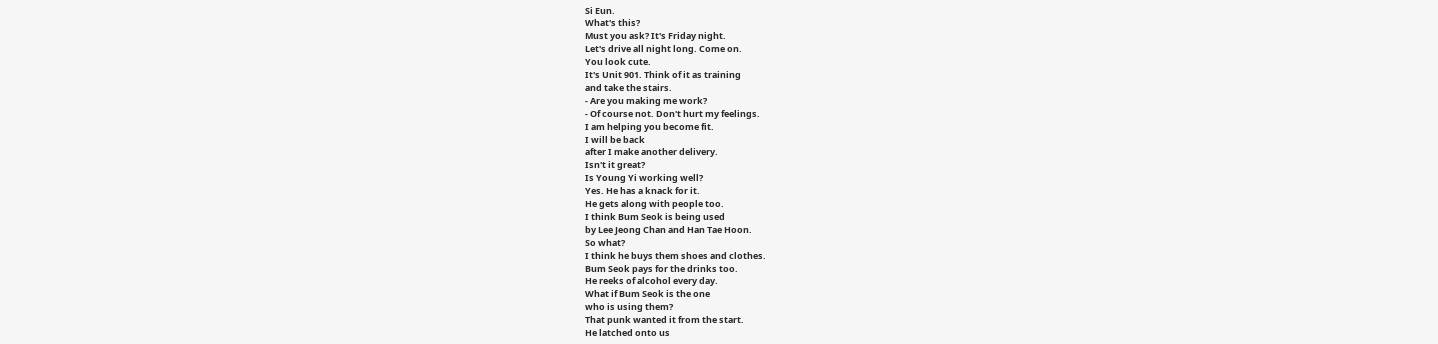Si Eun.
What's this?
Must you ask? It's Friday night.
Let's drive all night long. Come on.
You look cute.
It's Unit 901. Think of it as training
and take the stairs.
- Are you making me work?
- Of course not. Don't hurt my feelings.
I am helping you become fit.
I will be back
after I make another delivery.
Isn't it great?
Is Young Yi working well?
Yes. He has a knack for it.
He gets along with people too.
I think Bum Seok is being used
by Lee Jeong Chan and Han Tae Hoon.
So what?
I think he buys them shoes and clothes.
Bum Seok pays for the drinks too.
He reeks of alcohol every day.
What if Bum Seok is the one
who is using them?
That punk wanted it from the start.
He latched onto us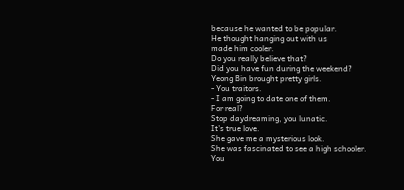because he wanted to be popular.
He thought hanging out with us
made him cooler.
Do you really believe that?
Did you have fun during the weekend?
Yeong Bin brought pretty girls.
- You traitors.
- I am going to date one of them.
For real?
Stop daydreaming, you lunatic.
It's true love.
She gave me a mysterious look.
She was fascinated to see a high schooler.
You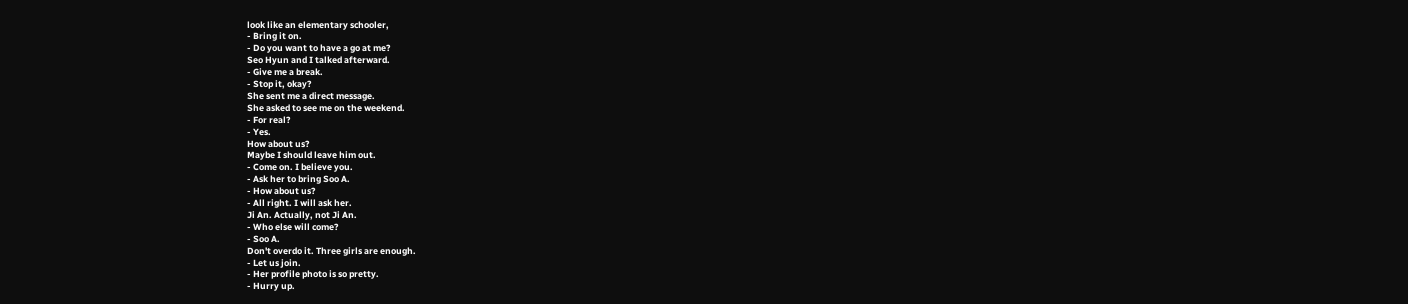look like an elementary schooler,
- Bring it on.
- Do you want to have a go at me?
Seo Hyun and I talked afterward.
- Give me a break.
- Stop it, okay?
She sent me a direct message.
She asked to see me on the weekend.
- For real?
- Yes.
How about us?
Maybe I should leave him out.
- Come on. I believe you.
- Ask her to bring Soo A.
- How about us?
- All right. I will ask her.
Ji An. Actually, not Ji An.
- Who else will come?
- Soo A.
Don't overdo it. Three girls are enough.
- Let us join.
- Her profile photo is so pretty.
- Hurry up.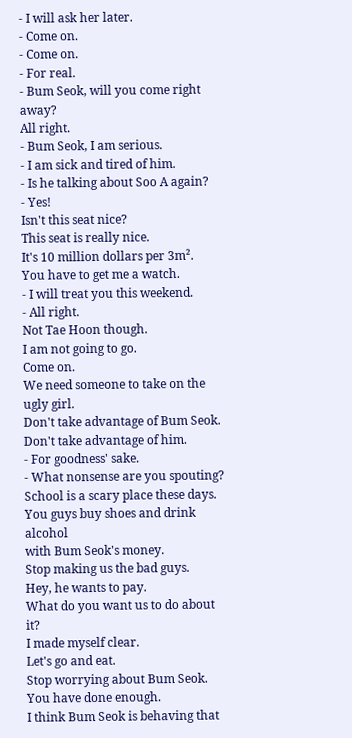- I will ask her later.
- Come on.
- Come on.
- For real.
- Bum Seok, will you come right away?
All right.
- Bum Seok, I am serious.
- I am sick and tired of him.
- Is he talking about Soo A again?
- Yes!
Isn't this seat nice?
This seat is really nice.
It's 10 million dollars per 3m².
You have to get me a watch.
- I will treat you this weekend.
- All right.
Not Tae Hoon though.
I am not going to go.
Come on.
We need someone to take on the ugly girl.
Don't take advantage of Bum Seok.
Don't take advantage of him.
- For goodness' sake.
- What nonsense are you spouting?
School is a scary place these days.
You guys buy shoes and drink alcohol
with Bum Seok's money.
Stop making us the bad guys.
Hey, he wants to pay.
What do you want us to do about it?
I made myself clear.
Let's go and eat.
Stop worrying about Bum Seok.
You have done enough.
I think Bum Seok is behaving that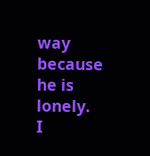way
because he is lonely.
I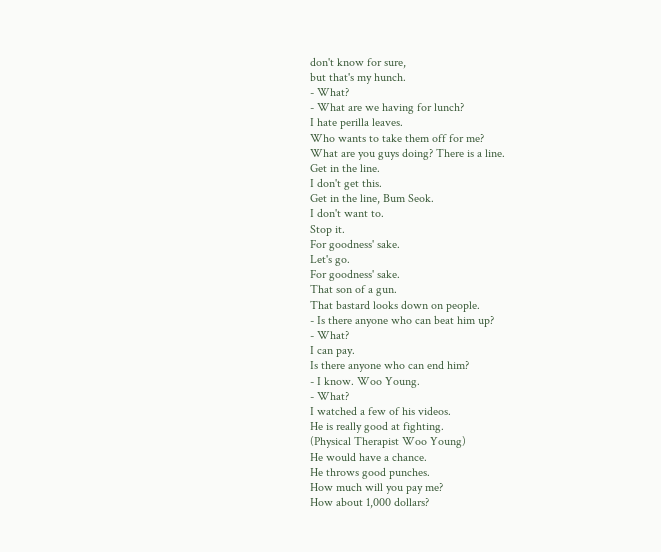don't know for sure,
but that's my hunch.
- What?
- What are we having for lunch?
I hate perilla leaves.
Who wants to take them off for me?
What are you guys doing? There is a line.
Get in the line.
I don't get this.
Get in the line, Bum Seok.
I don't want to.
Stop it.
For goodness' sake.
Let's go.
For goodness' sake.
That son of a gun.
That bastard looks down on people.
- Is there anyone who can beat him up?
- What?
I can pay.
Is there anyone who can end him?
- I know. Woo Young.
- What?
I watched a few of his videos.
He is really good at fighting.
(Physical Therapist Woo Young)
He would have a chance.
He throws good punches.
How much will you pay me?
How about 1,000 dollars?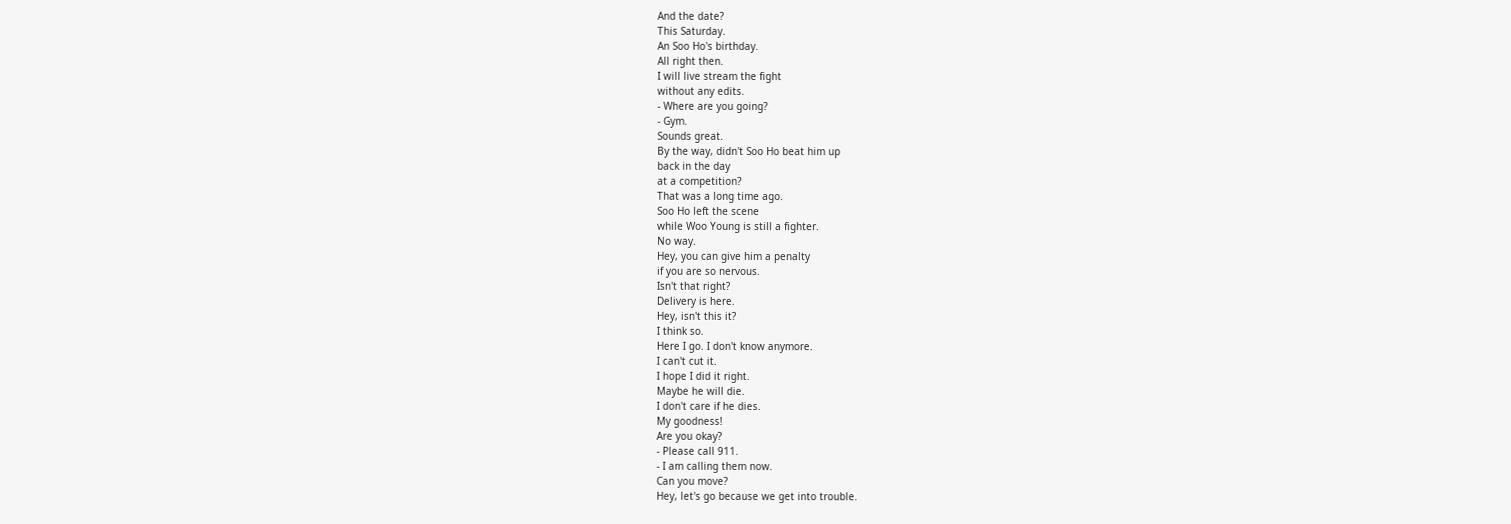And the date?
This Saturday.
An Soo Ho's birthday.
All right then.
I will live stream the fight
without any edits.
- Where are you going?
- Gym.
Sounds great.
By the way, didn't Soo Ho beat him up
back in the day
at a competition?
That was a long time ago.
Soo Ho left the scene
while Woo Young is still a fighter.
No way.
Hey, you can give him a penalty
if you are so nervous.
Isn't that right?
Delivery is here.
Hey, isn't this it?
I think so.
Here I go. I don't know anymore.
I can't cut it.
I hope I did it right.
Maybe he will die.
I don't care if he dies.
My goodness!
Are you okay?
- Please call 911.
- I am calling them now.
Can you move?
Hey, let's go because we get into trouble.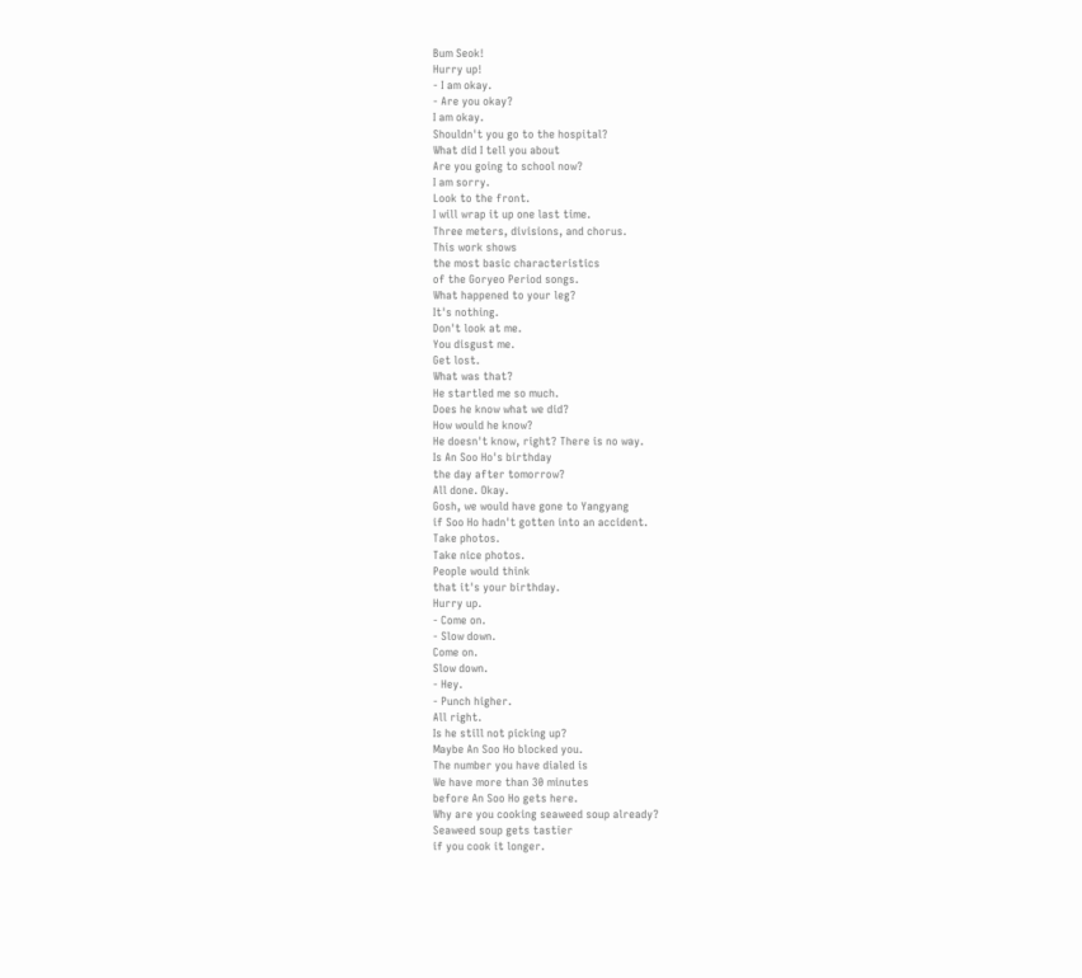Bum Seok!
Hurry up!
- I am okay.
- Are you okay?
I am okay.
Shouldn't you go to the hospital?
What did I tell you about
Are you going to school now?
I am sorry.
Look to the front.
I will wrap it up one last time.
Three meters, divisions, and chorus.
This work shows
the most basic characteristics
of the Goryeo Period songs.
What happened to your leg?
It's nothing.
Don't look at me.
You disgust me.
Get lost.
What was that?
He startled me so much.
Does he know what we did?
How would he know?
He doesn't know, right? There is no way.
Is An Soo Ho's birthday
the day after tomorrow?
All done. Okay.
Gosh, we would have gone to Yangyang
if Soo Ho hadn't gotten into an accident.
Take photos.
Take nice photos.
People would think
that it's your birthday.
Hurry up.
- Come on.
- Slow down.
Come on.
Slow down.
- Hey.
- Punch higher.
All right.
Is he still not picking up?
Maybe An Soo Ho blocked you.
The number you have dialed is
We have more than 30 minutes
before An Soo Ho gets here.
Why are you cooking seaweed soup already?
Seaweed soup gets tastier
if you cook it longer.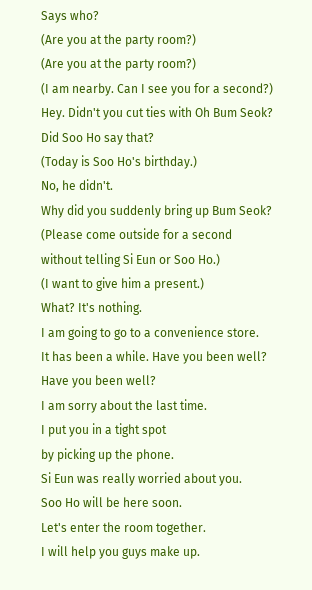Says who?
(Are you at the party room?)
(Are you at the party room?)
(I am nearby. Can I see you for a second?)
Hey. Didn't you cut ties with Oh Bum Seok?
Did Soo Ho say that?
(Today is Soo Ho's birthday.)
No, he didn't.
Why did you suddenly bring up Bum Seok?
(Please come outside for a second
without telling Si Eun or Soo Ho.)
(I want to give him a present.)
What? It's nothing.
I am going to go to a convenience store.
It has been a while. Have you been well?
Have you been well?
I am sorry about the last time.
I put you in a tight spot
by picking up the phone.
Si Eun was really worried about you.
Soo Ho will be here soon.
Let's enter the room together.
I will help you guys make up.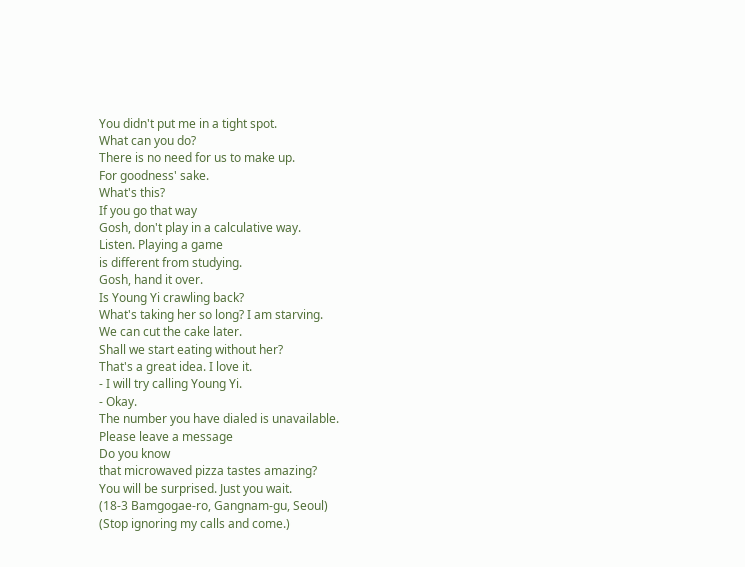You didn't put me in a tight spot.
What can you do?
There is no need for us to make up.
For goodness' sake.
What's this?
If you go that way
Gosh, don't play in a calculative way.
Listen. Playing a game
is different from studying.
Gosh, hand it over.
Is Young Yi crawling back?
What's taking her so long? I am starving.
We can cut the cake later.
Shall we start eating without her?
That's a great idea. I love it.
- I will try calling Young Yi.
- Okay.
The number you have dialed is unavailable.
Please leave a message
Do you know
that microwaved pizza tastes amazing?
You will be surprised. Just you wait.
(18-3 Bamgogae-ro, Gangnam-gu, Seoul)
(Stop ignoring my calls and come.)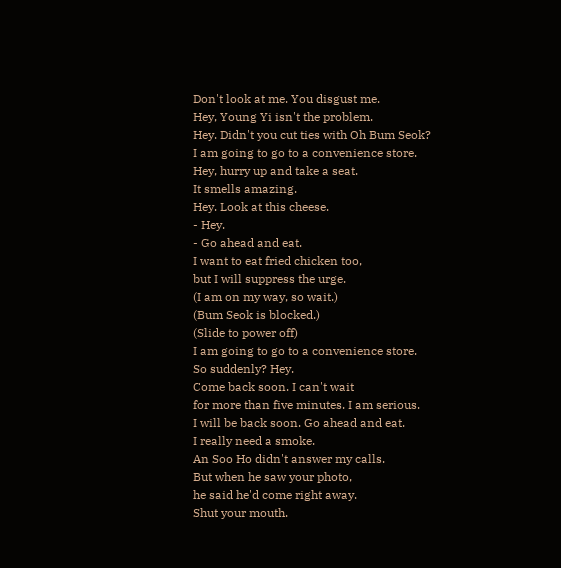Don't look at me. You disgust me.
Hey, Young Yi isn't the problem.
Hey. Didn't you cut ties with Oh Bum Seok?
I am going to go to a convenience store.
Hey, hurry up and take a seat.
It smells amazing.
Hey. Look at this cheese.
- Hey.
- Go ahead and eat.
I want to eat fried chicken too,
but I will suppress the urge.
(I am on my way, so wait.)
(Bum Seok is blocked.)
(Slide to power off)
I am going to go to a convenience store.
So suddenly? Hey.
Come back soon. I can't wait
for more than five minutes. I am serious.
I will be back soon. Go ahead and eat.
I really need a smoke.
An Soo Ho didn't answer my calls.
But when he saw your photo,
he said he'd come right away.
Shut your mouth.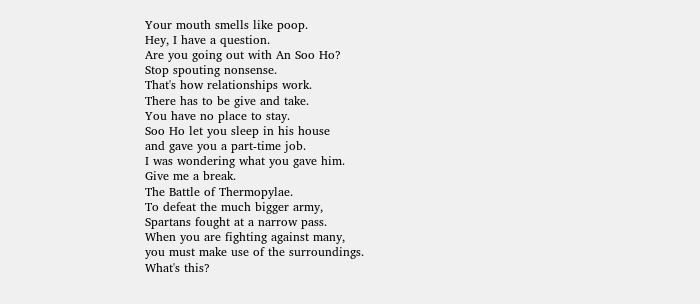Your mouth smells like poop.
Hey, I have a question.
Are you going out with An Soo Ho?
Stop spouting nonsense.
That's how relationships work.
There has to be give and take.
You have no place to stay.
Soo Ho let you sleep in his house
and gave you a part-time job.
I was wondering what you gave him.
Give me a break.
The Battle of Thermopylae.
To defeat the much bigger army,
Spartans fought at a narrow pass.
When you are fighting against many,
you must make use of the surroundings.
What's this?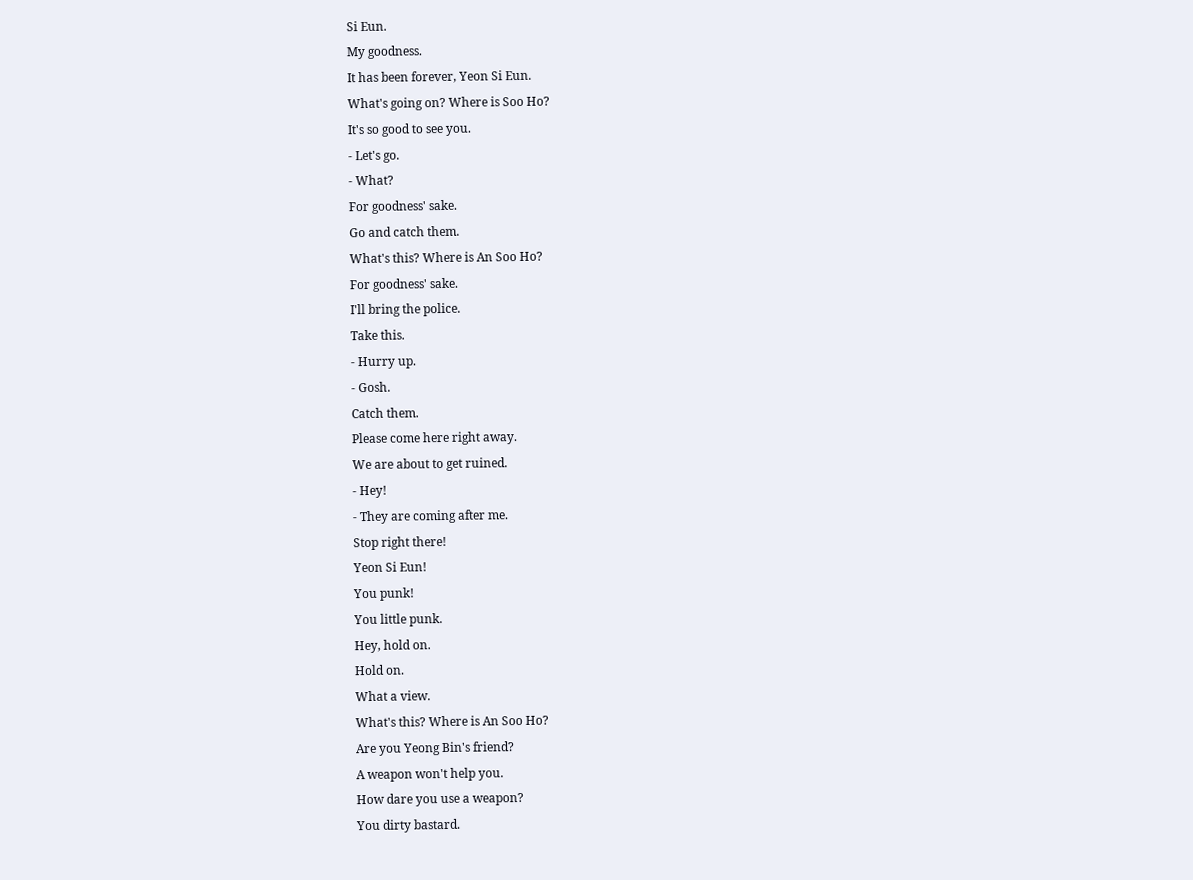Si Eun.
My goodness.
It has been forever, Yeon Si Eun.
What's going on? Where is Soo Ho?
It's so good to see you.
- Let's go.
- What?
For goodness' sake.
Go and catch them.
What's this? Where is An Soo Ho?
For goodness' sake.
I'll bring the police.
Take this.
- Hurry up.
- Gosh.
Catch them.
Please come here right away.
We are about to get ruined.
- Hey!
- They are coming after me.
Stop right there!
Yeon Si Eun!
You punk!
You little punk.
Hey, hold on.
Hold on.
What a view.
What's this? Where is An Soo Ho?
Are you Yeong Bin's friend?
A weapon won't help you.
How dare you use a weapon?
You dirty bastard.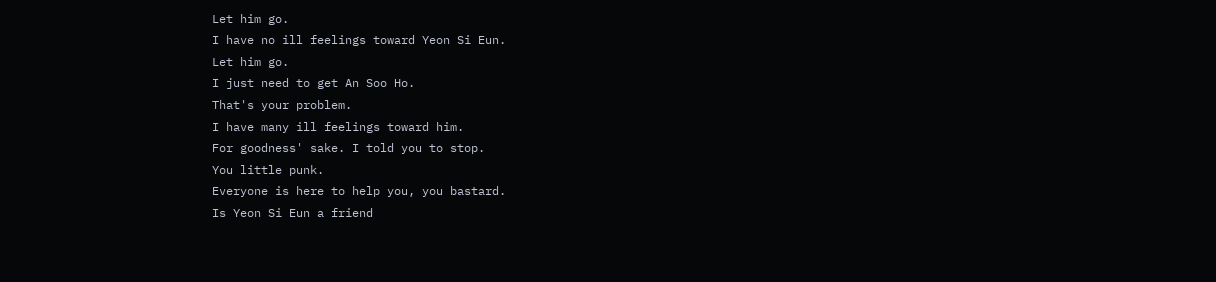Let him go.
I have no ill feelings toward Yeon Si Eun.
Let him go.
I just need to get An Soo Ho.
That's your problem.
I have many ill feelings toward him.
For goodness' sake. I told you to stop.
You little punk.
Everyone is here to help you, you bastard.
Is Yeon Si Eun a friend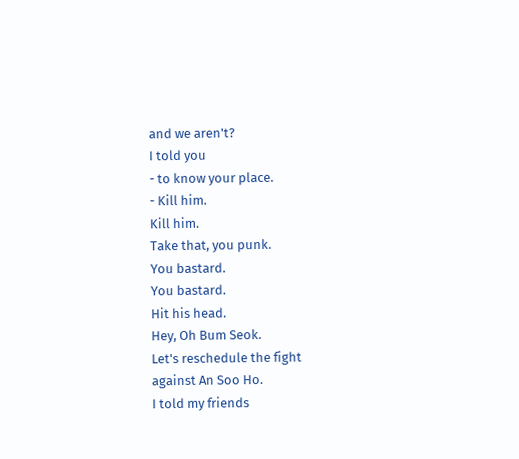and we aren't?
I told you
- to know your place.
- Kill him.
Kill him.
Take that, you punk.
You bastard.
You bastard.
Hit his head.
Hey, Oh Bum Seok.
Let's reschedule the fight
against An Soo Ho.
I told my friends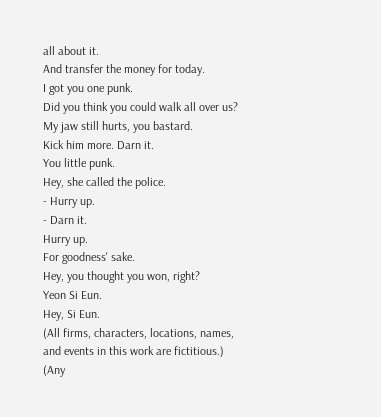all about it.
And transfer the money for today.
I got you one punk.
Did you think you could walk all over us?
My jaw still hurts, you bastard.
Kick him more. Darn it.
You little punk.
Hey, she called the police.
- Hurry up.
- Darn it.
Hurry up.
For goodness' sake.
Hey, you thought you won, right?
Yeon Si Eun.
Hey, Si Eun.
(All firms, characters, locations, names,
and events in this work are fictitious.)
(Any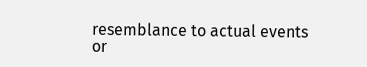resemblance to actual events
or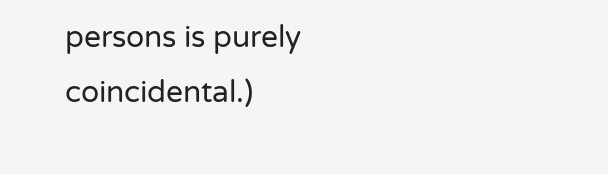persons is purely coincidental.)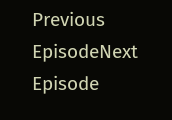Previous EpisodeNext Episode